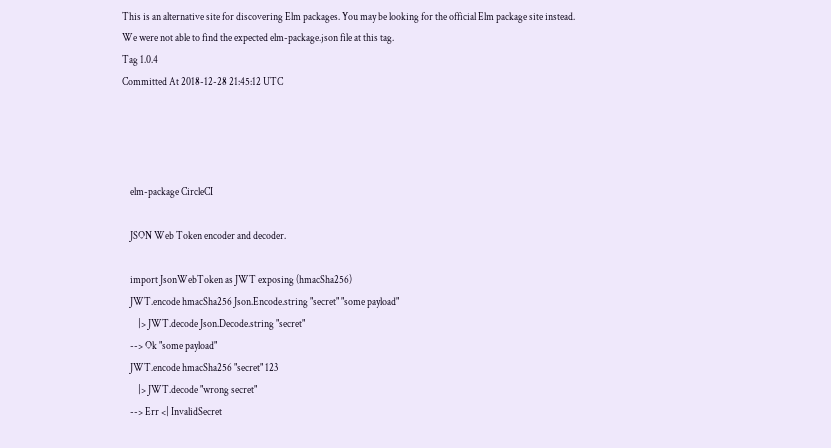This is an alternative site for discovering Elm packages. You may be looking for the official Elm package site instead.
We were not able to find the expected elm-package.json file at this tag.
Tag 1.0.4
Committed At 2018-12-28 21:45:12 UTC




    elm-package CircleCI

    JSON Web Token encoder and decoder.

    import JsonWebToken as JWT exposing (hmacSha256)
    JWT.encode hmacSha256 Json.Encode.string "secret" "some payload"
        |> JWT.decode Json.Decode.string "secret"
    --> Ok "some payload"
    JWT.encode hmacSha256 "secret" 123
        |> JWT.decode "wrong secret"
    --> Err <| InvalidSecret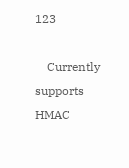123

    Currently supports HMAC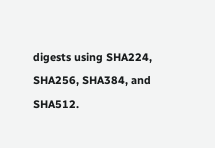digests using SHA224, SHA256, SHA384, and SHA512.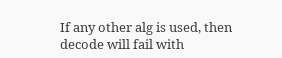If any other alg is used, then decode will fail with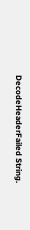DecodeHeaderFailed String.